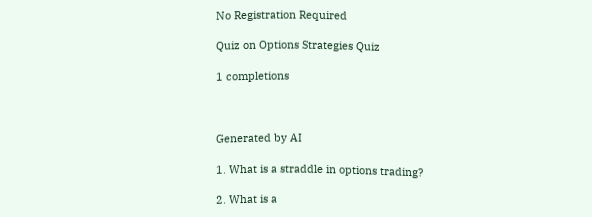No Registration Required

Quiz on Options Strategies Quiz

1 completions



Generated by AI

1. What is a straddle in options trading?

2. What is a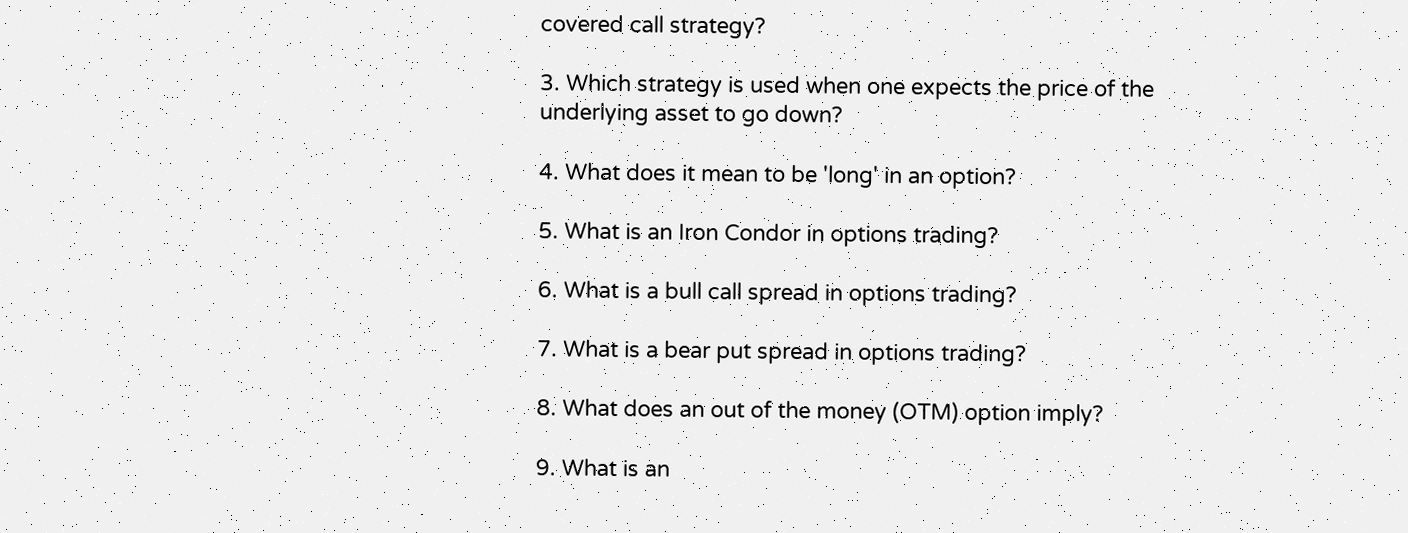covered call strategy?

3. Which strategy is used when one expects the price of the underlying asset to go down?

4. What does it mean to be 'long' in an option?

5. What is an Iron Condor in options trading?

6. What is a bull call spread in options trading?

7. What is a bear put spread in options trading?

8. What does an out of the money (OTM) option imply?

9. What is an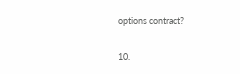options contract?

10.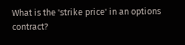What is the 'strike price' in an options contract?